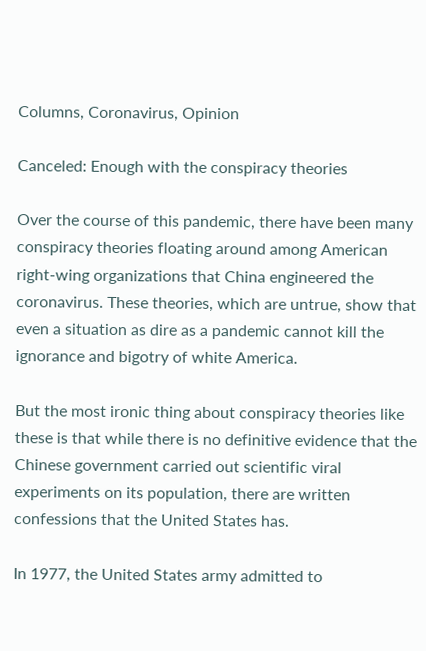Columns, Coronavirus, Opinion

Canceled: Enough with the conspiracy theories

Over the course of this pandemic, there have been many conspiracy theories floating around among American right-wing organizations that China engineered the coronavirus. These theories, which are untrue, show that even a situation as dire as a pandemic cannot kill the ignorance and bigotry of white America.

But the most ironic thing about conspiracy theories like these is that while there is no definitive evidence that the Chinese government carried out scientific viral experiments on its population, there are written confessions that the United States has.

In 1977, the United States army admitted to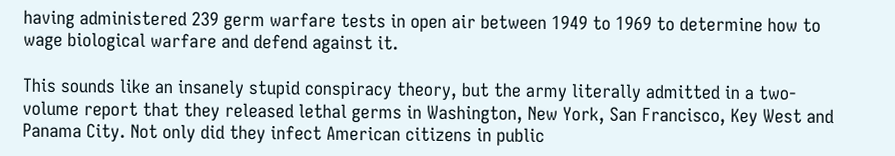having administered 239 germ warfare tests in open air between 1949 to 1969 to determine how to wage biological warfare and defend against it.

This sounds like an insanely stupid conspiracy theory, but the army literally admitted in a two-volume report that they released lethal germs in Washington, New York, San Francisco, Key West and Panama City. Not only did they infect American citizens in public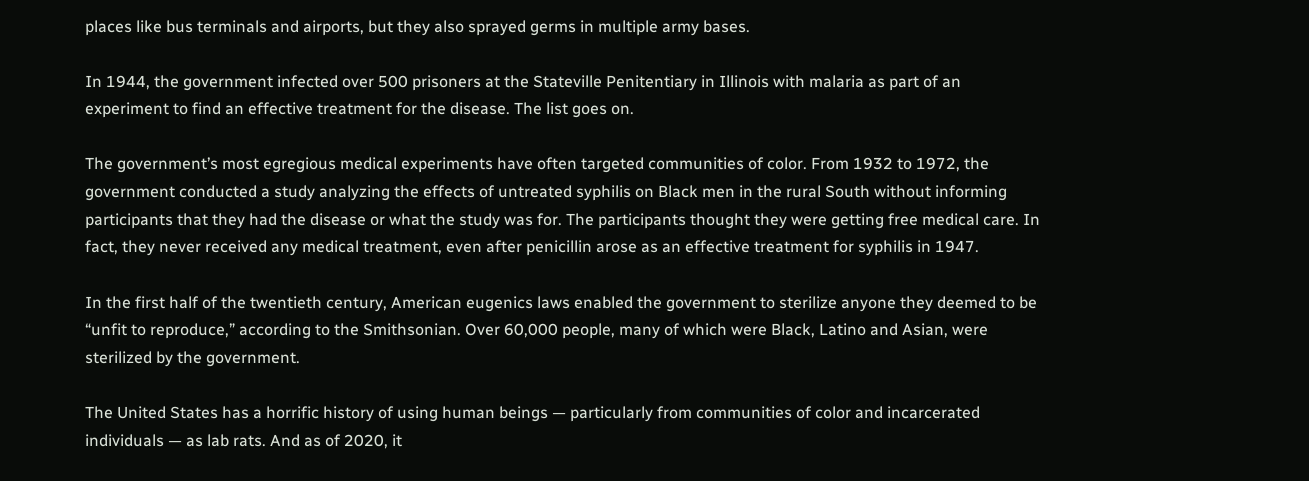places like bus terminals and airports, but they also sprayed germs in multiple army bases.

In 1944, the government infected over 500 prisoners at the Stateville Penitentiary in Illinois with malaria as part of an experiment to find an effective treatment for the disease. The list goes on.

The government’s most egregious medical experiments have often targeted communities of color. From 1932 to 1972, the government conducted a study analyzing the effects of untreated syphilis on Black men in the rural South without informing participants that they had the disease or what the study was for. The participants thought they were getting free medical care. In fact, they never received any medical treatment, even after penicillin arose as an effective treatment for syphilis in 1947.

In the first half of the twentieth century, American eugenics laws enabled the government to sterilize anyone they deemed to be “unfit to reproduce,” according to the Smithsonian. Over 60,000 people, many of which were Black, Latino and Asian, were sterilized by the government.

The United States has a horrific history of using human beings — particularly from communities of color and incarcerated individuals — as lab rats. And as of 2020, it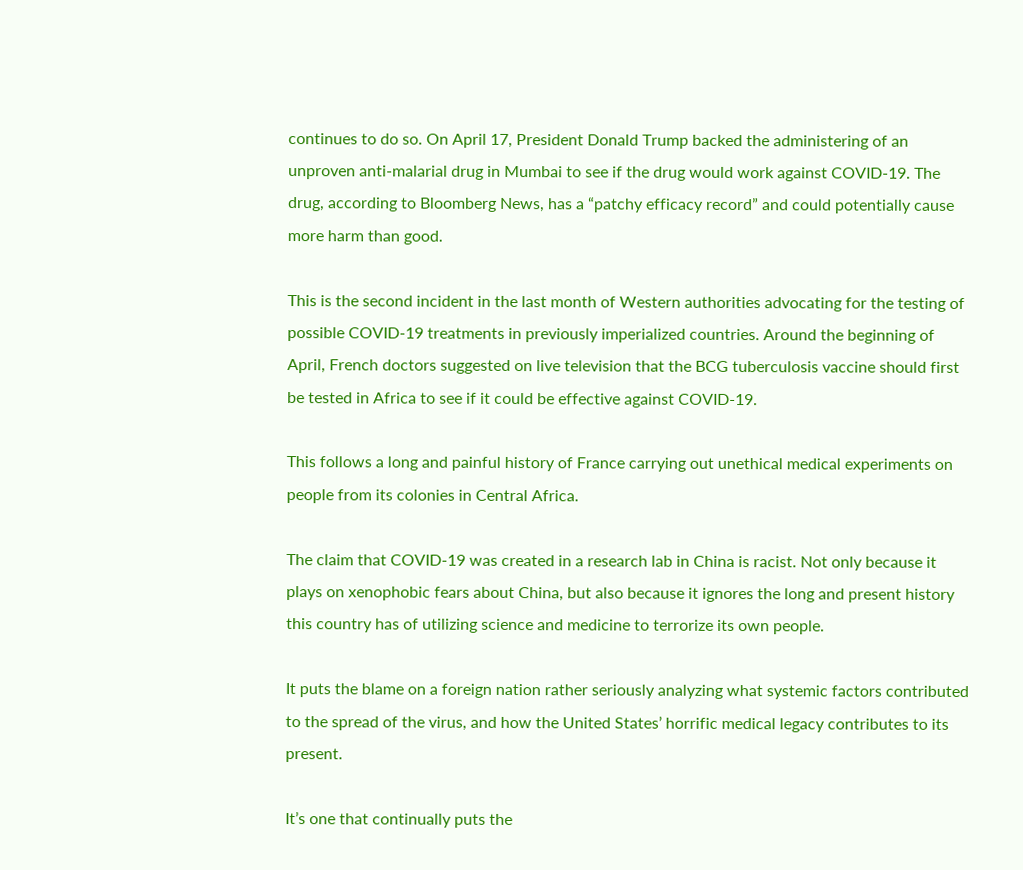continues to do so. On April 17, President Donald Trump backed the administering of an unproven anti-malarial drug in Mumbai to see if the drug would work against COVID-19. The drug, according to Bloomberg News, has a “patchy efficacy record” and could potentially cause more harm than good.

This is the second incident in the last month of Western authorities advocating for the testing of possible COVID-19 treatments in previously imperialized countries. Around the beginning of April, French doctors suggested on live television that the BCG tuberculosis vaccine should first be tested in Africa to see if it could be effective against COVID-19.

This follows a long and painful history of France carrying out unethical medical experiments on people from its colonies in Central Africa.

The claim that COVID-19 was created in a research lab in China is racist. Not only because it plays on xenophobic fears about China, but also because it ignores the long and present history this country has of utilizing science and medicine to terrorize its own people.

It puts the blame on a foreign nation rather seriously analyzing what systemic factors contributed to the spread of the virus, and how the United States’ horrific medical legacy contributes to its present.

It’s one that continually puts the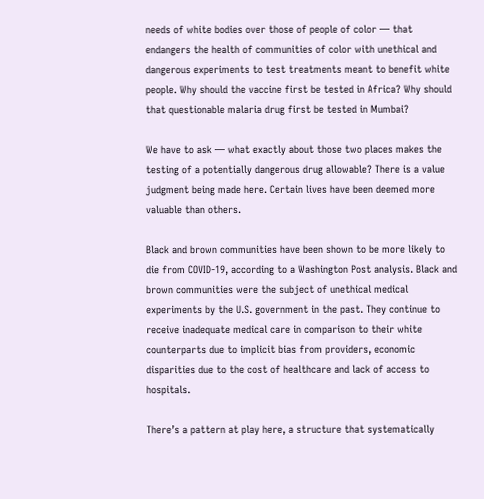needs of white bodies over those of people of color — that endangers the health of communities of color with unethical and dangerous experiments to test treatments meant to benefit white people. Why should the vaccine first be tested in Africa? Why should that questionable malaria drug first be tested in Mumbai?

We have to ask — what exactly about those two places makes the testing of a potentially dangerous drug allowable? There is a value judgment being made here. Certain lives have been deemed more valuable than others.

Black and brown communities have been shown to be more likely to die from COVID-19, according to a Washington Post analysis. Black and brown communities were the subject of unethical medical experiments by the U.S. government in the past. They continue to receive inadequate medical care in comparison to their white counterparts due to implicit bias from providers, economic disparities due to the cost of healthcare and lack of access to hospitals.

There’s a pattern at play here, a structure that systematically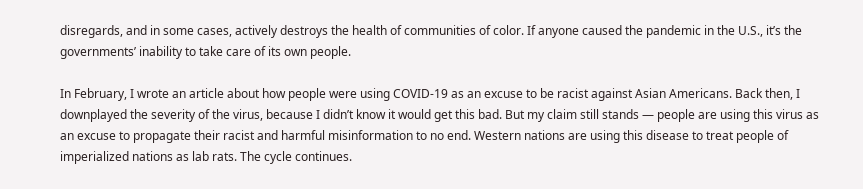disregards, and in some cases, actively destroys the health of communities of color. If anyone caused the pandemic in the U.S., it’s the governments’ inability to take care of its own people.

In February, I wrote an article about how people were using COVID-19 as an excuse to be racist against Asian Americans. Back then, I downplayed the severity of the virus, because I didn’t know it would get this bad. But my claim still stands — people are using this virus as an excuse to propagate their racist and harmful misinformation to no end. Western nations are using this disease to treat people of imperialized nations as lab rats. The cycle continues.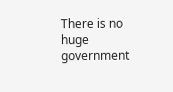There is no huge government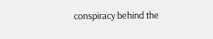conspiracy behind the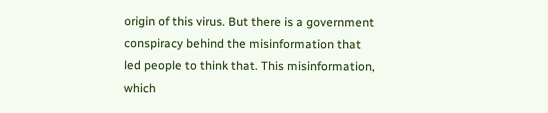origin of this virus. But there is a government conspiracy behind the misinformation that led people to think that. This misinformation, which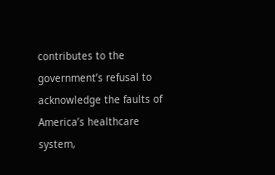contributes to the government’s refusal to acknowledge the faults of America’s healthcare system,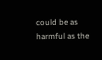could be as harmful as the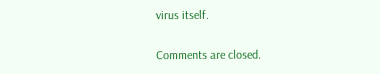virus itself.

Comments are closed.